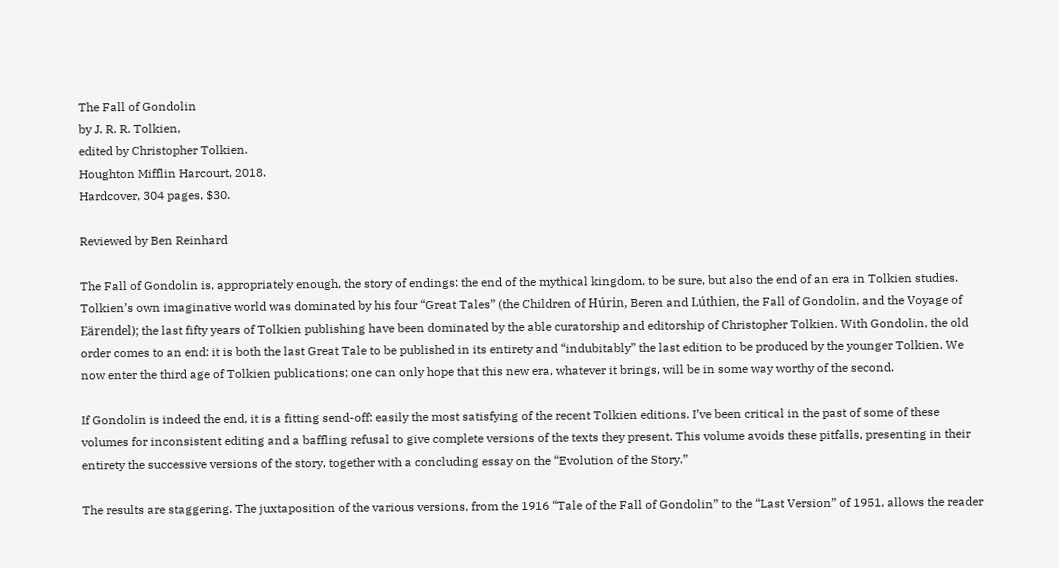The Fall of Gondolin
by J. R. R. Tolkien,
edited by Christopher Tolkien.
Houghton Mifflin Harcourt, 2018.
Hardcover, 304 pages, $30.

Reviewed by Ben Reinhard

The Fall of Gondolin is, appropriately enough, the story of endings: the end of the mythical kingdom, to be sure, but also the end of an era in Tolkien studies. Tolkien’s own imaginative world was dominated by his four “Great Tales” (the Children of Húrin, Beren and Lúthien, the Fall of Gondolin, and the Voyage of Eärendel); the last fifty years of Tolkien publishing have been dominated by the able curatorship and editorship of Christopher Tolkien. With Gondolin, the old order comes to an end: it is both the last Great Tale to be published in its entirety and “indubitably” the last edition to be produced by the younger Tolkien. We now enter the third age of Tolkien publications; one can only hope that this new era, whatever it brings, will be in some way worthy of the second.

If Gondolin is indeed the end, it is a fitting send-off: easily the most satisfying of the recent Tolkien editions. I’ve been critical in the past of some of these volumes for inconsistent editing and a baffling refusal to give complete versions of the texts they present. This volume avoids these pitfalls, presenting in their entirety the successive versions of the story, together with a concluding essay on the “Evolution of the Story.”

The results are staggering. The juxtaposition of the various versions, from the 1916 “Tale of the Fall of Gondolin” to the “Last Version” of 1951, allows the reader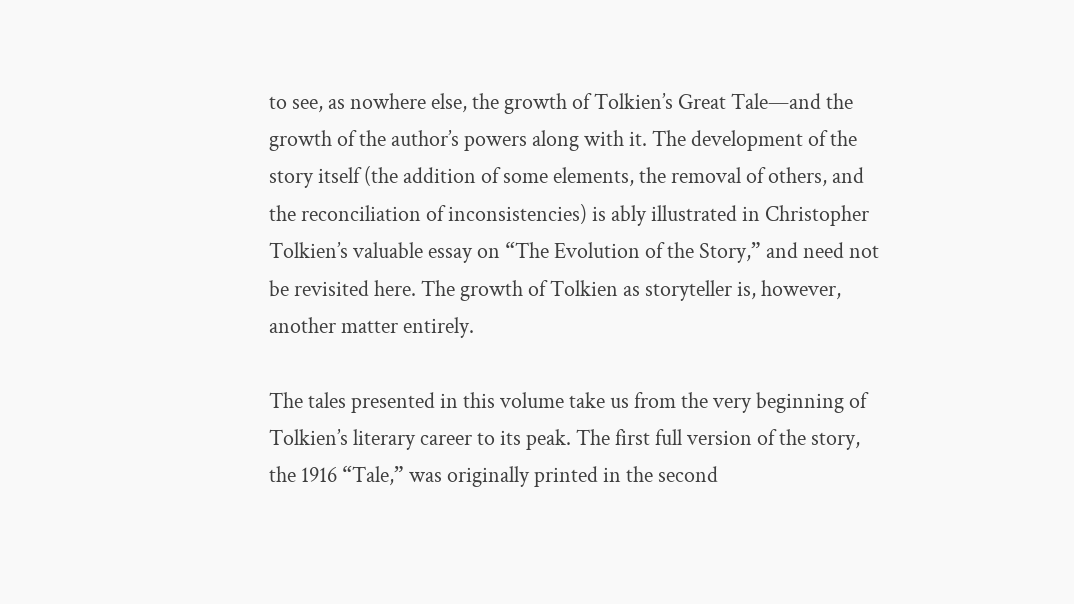to see, as nowhere else, the growth of Tolkien’s Great Tale—and the growth of the author’s powers along with it. The development of the story itself (the addition of some elements, the removal of others, and the reconciliation of inconsistencies) is ably illustrated in Christopher Tolkien’s valuable essay on “The Evolution of the Story,” and need not be revisited here. The growth of Tolkien as storyteller is, however, another matter entirely.

The tales presented in this volume take us from the very beginning of Tolkien’s literary career to its peak. The first full version of the story, the 1916 “Tale,” was originally printed in the second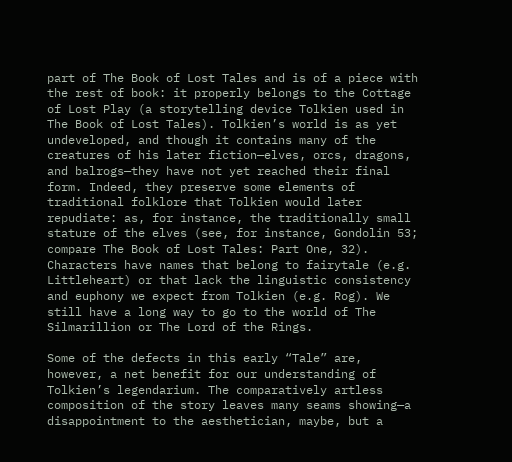part of The Book of Lost Tales and is of a piece with the rest of book: it properly belongs to the Cottage of Lost Play (a storytelling device Tolkien used in The Book of Lost Tales). Tolkien’s world is as yet undeveloped, and though it contains many of the creatures of his later fiction—elves, orcs, dragons, and balrogs—they have not yet reached their final form. Indeed, they preserve some elements of traditional folklore that Tolkien would later repudiate: as, for instance, the traditionally small stature of the elves (see, for instance, Gondolin 53; compare The Book of Lost Tales: Part One, 32). Characters have names that belong to fairytale (e.g. Littleheart) or that lack the linguistic consistency and euphony we expect from Tolkien (e.g. Rog). We still have a long way to go to the world of The Silmarillion or The Lord of the Rings.

Some of the defects in this early “Tale” are, however, a net benefit for our understanding of Tolkien’s legendarium. The comparatively artless composition of the story leaves many seams showing—a disappointment to the aesthetician, maybe, but a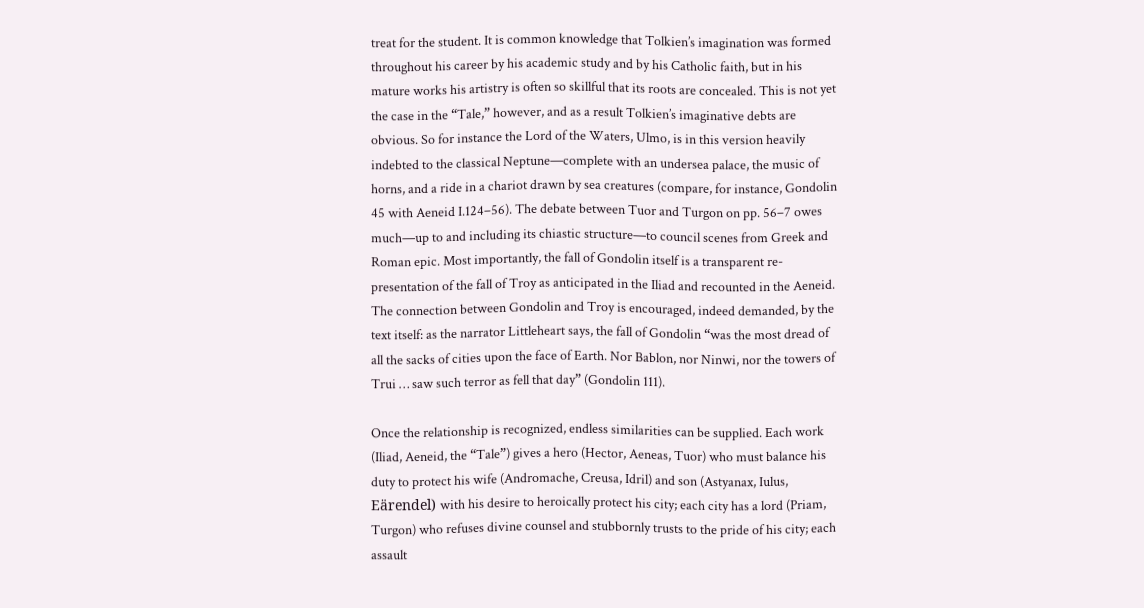treat for the student. It is common knowledge that Tolkien’s imagination was formed throughout his career by his academic study and by his Catholic faith, but in his mature works his artistry is often so skillful that its roots are concealed. This is not yet the case in the “Tale,” however, and as a result Tolkien’s imaginative debts are obvious. So for instance the Lord of the Waters, Ulmo, is in this version heavily indebted to the classical Neptune—complete with an undersea palace, the music of horns, and a ride in a chariot drawn by sea creatures (compare, for instance, Gondolin 45 with Aeneid I.124–56). The debate between Tuor and Turgon on pp. 56–7 owes much—up to and including its chiastic structure—to council scenes from Greek and Roman epic. Most importantly, the fall of Gondolin itself is a transparent re-presentation of the fall of Troy as anticipated in the Iliad and recounted in the Aeneid. The connection between Gondolin and Troy is encouraged, indeed demanded, by the text itself: as the narrator Littleheart says, the fall of Gondolin “was the most dread of all the sacks of cities upon the face of Earth. Nor Bablon, nor Ninwi, nor the towers of Trui … saw such terror as fell that day” (Gondolin 111).

Once the relationship is recognized, endless similarities can be supplied. Each work (Iliad, Aeneid, the “Tale”) gives a hero (Hector, Aeneas, Tuor) who must balance his duty to protect his wife (Andromache, Creusa, Idril) and son (Astyanax, Iulus, Eärendel) with his desire to heroically protect his city; each city has a lord (Priam, Turgon) who refuses divine counsel and stubbornly trusts to the pride of his city; each assault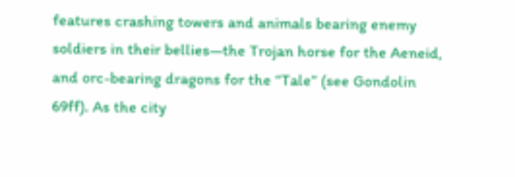features crashing towers and animals bearing enemy soldiers in their bellies—the Trojan horse for the Aeneid, and orc-bearing dragons for the “Tale” (see Gondolin 69ff). As the city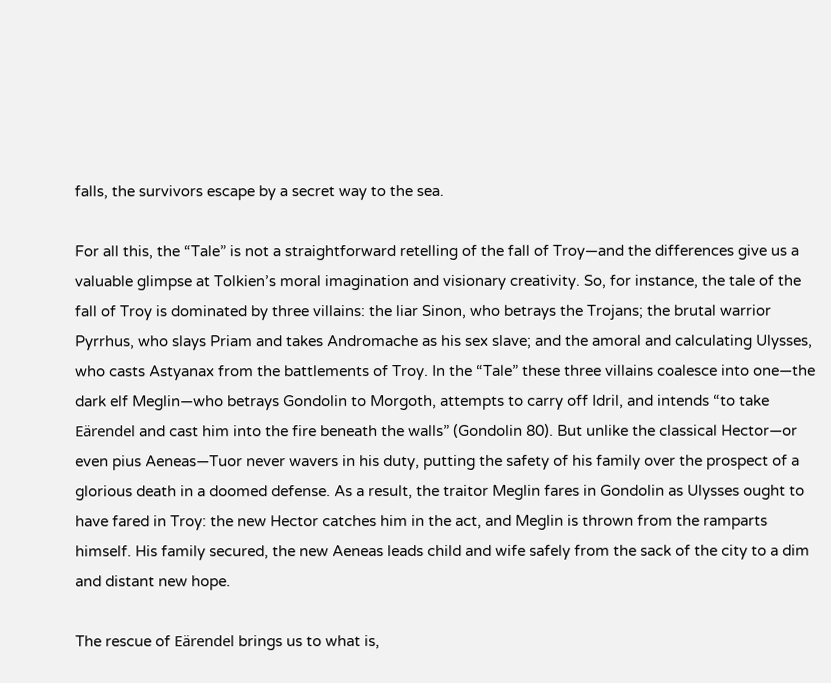falls, the survivors escape by a secret way to the sea.

For all this, the “Tale” is not a straightforward retelling of the fall of Troy—and the differences give us a valuable glimpse at Tolkien’s moral imagination and visionary creativity. So, for instance, the tale of the fall of Troy is dominated by three villains: the liar Sinon, who betrays the Trojans; the brutal warrior Pyrrhus, who slays Priam and takes Andromache as his sex slave; and the amoral and calculating Ulysses, who casts Astyanax from the battlements of Troy. In the “Tale” these three villains coalesce into one—the dark elf Meglin—who betrays Gondolin to Morgoth, attempts to carry off Idril, and intends “to take Eärendel and cast him into the fire beneath the walls” (Gondolin 80). But unlike the classical Hector—or even pius Aeneas—Tuor never wavers in his duty, putting the safety of his family over the prospect of a glorious death in a doomed defense. As a result, the traitor Meglin fares in Gondolin as Ulysses ought to have fared in Troy: the new Hector catches him in the act, and Meglin is thrown from the ramparts himself. His family secured, the new Aeneas leads child and wife safely from the sack of the city to a dim and distant new hope.

The rescue of Eärendel brings us to what is,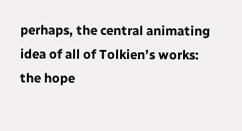perhaps, the central animating idea of all of Tolkien’s works: the hope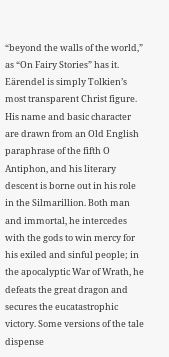“beyond the walls of the world,” as “On Fairy Stories” has it. Eärendel is simply Tolkien’s most transparent Christ figure. His name and basic character are drawn from an Old English paraphrase of the fifth O Antiphon, and his literary descent is borne out in his role in the Silmarillion. Both man and immortal, he intercedes with the gods to win mercy for his exiled and sinful people; in the apocalyptic War of Wrath, he defeats the great dragon and secures the eucatastrophic victory. Some versions of the tale dispense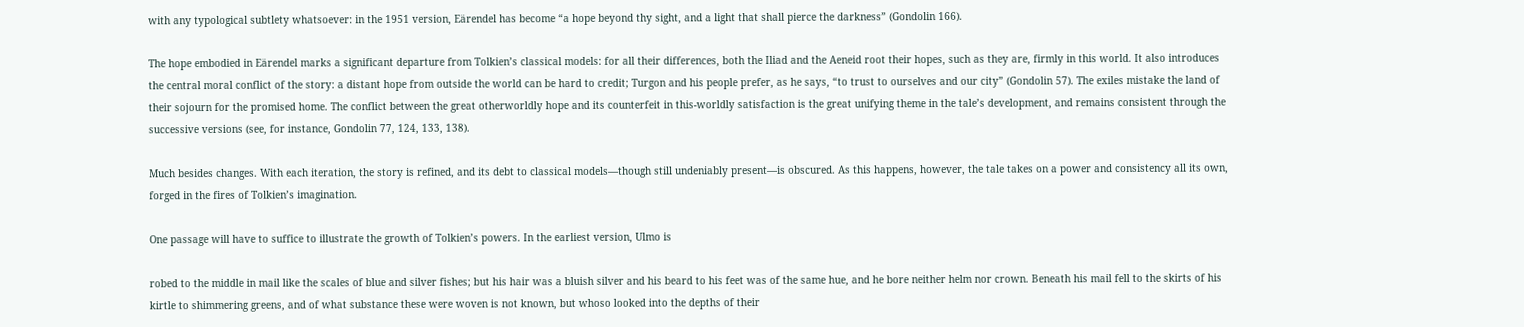with any typological subtlety whatsoever: in the 1951 version, Eärendel has become “a hope beyond thy sight, and a light that shall pierce the darkness” (Gondolin 166).

The hope embodied in Eärendel marks a significant departure from Tolkien’s classical models: for all their differences, both the Iliad and the Aeneid root their hopes, such as they are, firmly in this world. It also introduces the central moral conflict of the story: a distant hope from outside the world can be hard to credit; Turgon and his people prefer, as he says, “to trust to ourselves and our city” (Gondolin 57). The exiles mistake the land of their sojourn for the promised home. The conflict between the great otherworldly hope and its counterfeit in this-worldly satisfaction is the great unifying theme in the tale’s development, and remains consistent through the successive versions (see, for instance, Gondolin 77, 124, 133, 138).

Much besides changes. With each iteration, the story is refined, and its debt to classical models—though still undeniably present—is obscured. As this happens, however, the tale takes on a power and consistency all its own, forged in the fires of Tolkien’s imagination.

One passage will have to suffice to illustrate the growth of Tolkien’s powers. In the earliest version, Ulmo is

robed to the middle in mail like the scales of blue and silver fishes; but his hair was a bluish silver and his beard to his feet was of the same hue, and he bore neither helm nor crown. Beneath his mail fell to the skirts of his kirtle to shimmering greens, and of what substance these were woven is not known, but whoso looked into the depths of their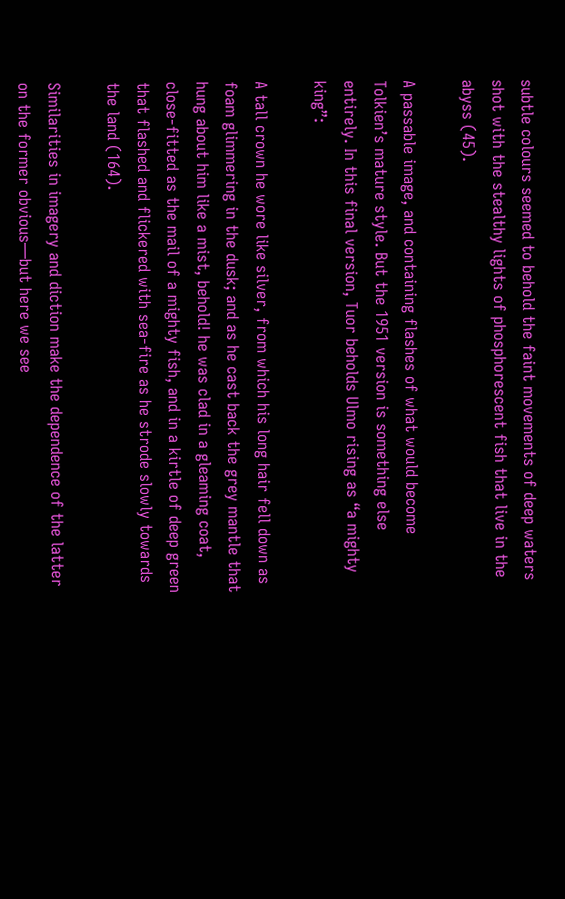subtle colours seemed to behold the faint movements of deep waters shot with the stealthy lights of phosphorescent fish that live in the abyss (45).

A passable image, and containing flashes of what would become Tolkien’s mature style. But the 1951 version is something else entirely. In this final version, Tuor beholds Ulmo rising as “a mighty king”:

A tall crown he wore like silver, from which his long hair fell down as foam glimmering in the dusk; and as he cast back the grey mantle that hung about him like a mist, behold! he was clad in a gleaming coat, close-fitted as the mail of a mighty fish, and in a kirtle of deep green that flashed and flickered with sea-fire as he strode slowly towards the land (164).

Similarities in imagery and diction make the dependence of the latter on the former obvious—but here we see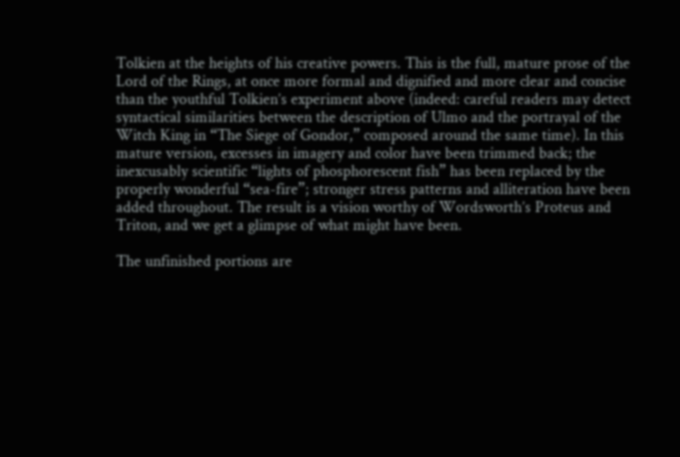Tolkien at the heights of his creative powers. This is the full, mature prose of the Lord of the Rings, at once more formal and dignified and more clear and concise than the youthful Tolkien’s experiment above (indeed: careful readers may detect syntactical similarities between the description of Ulmo and the portrayal of the Witch King in “The Siege of Gondor,” composed around the same time). In this mature version, excesses in imagery and color have been trimmed back; the inexcusably scientific “lights of phosphorescent fish” has been replaced by the properly wonderful “sea-fire”; stronger stress patterns and alliteration have been added throughout. The result is a vision worthy of Wordsworth’s Proteus and Triton, and we get a glimpse of what might have been.

The unfinished portions are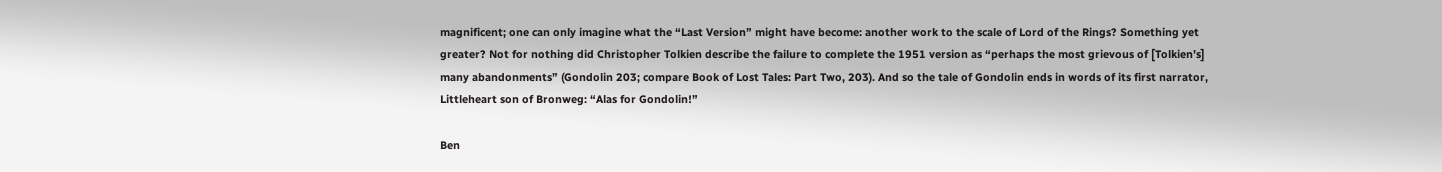magnificent; one can only imagine what the “Last Version” might have become: another work to the scale of Lord of the Rings? Something yet greater? Not for nothing did Christopher Tolkien describe the failure to complete the 1951 version as “perhaps the most grievous of [Tolkien’s] many abandonments” (Gondolin 203; compare Book of Lost Tales: Part Two, 203). And so the tale of Gondolin ends in words of its first narrator, Littleheart son of Bronweg: “Alas for Gondolin!”

Ben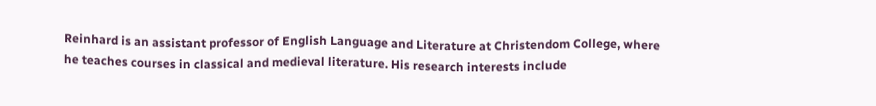Reinhard is an assistant professor of English Language and Literature at Christendom College, where he teaches courses in classical and medieval literature. His research interests include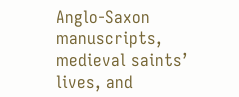Anglo-Saxon manuscripts, medieval saints’ lives, and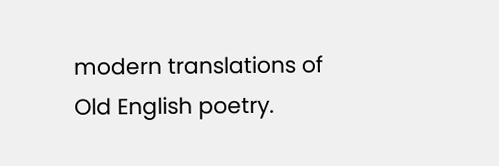modern translations of Old English poetry.